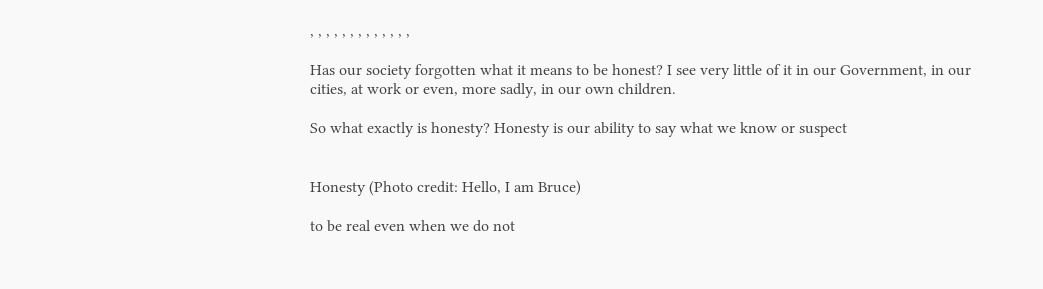, , , , , , , , , , , , ,

Has our society forgotten what it means to be honest? I see very little of it in our Government, in our cities, at work or even, more sadly, in our own children.

So what exactly is honesty? Honesty is our ability to say what we know or suspect


Honesty (Photo credit: Hello, I am Bruce)

to be real even when we do not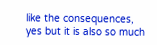like the consequences, yes but it is also so much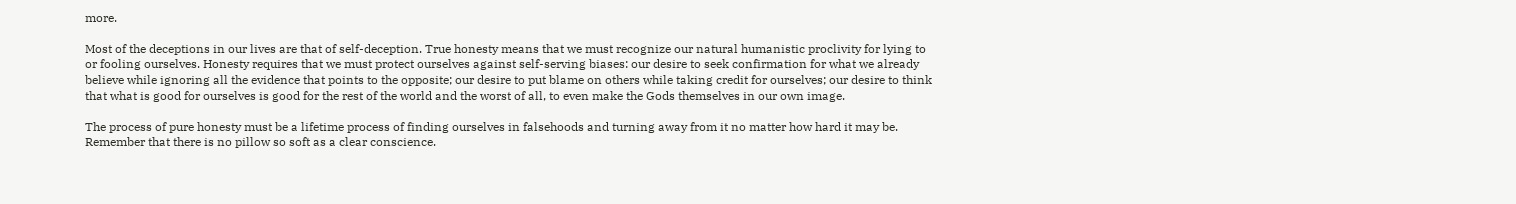more.

Most of the deceptions in our lives are that of self-deception. True honesty means that we must recognize our natural humanistic proclivity for lying to or fooling ourselves. Honesty requires that we must protect ourselves against self-serving biases: our desire to seek confirmation for what we already believe while ignoring all the evidence that points to the opposite; our desire to put blame on others while taking credit for ourselves; our desire to think that what is good for ourselves is good for the rest of the world and the worst of all, to even make the Gods themselves in our own image.

The process of pure honesty must be a lifetime process of finding ourselves in falsehoods and turning away from it no matter how hard it may be. Remember that there is no pillow so soft as a clear conscience.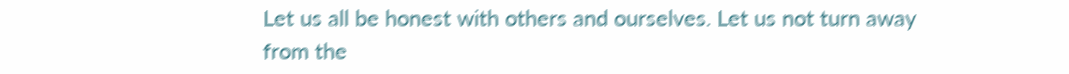Let us all be honest with others and ourselves. Let us not turn away from the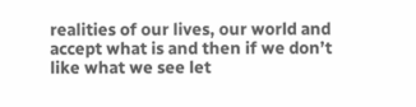realities of our lives, our world and accept what is and then if we don’t like what we see let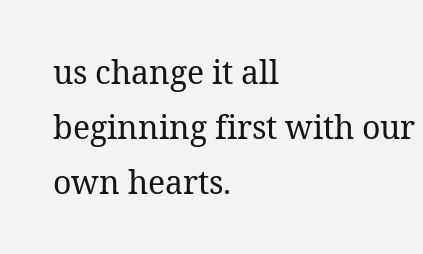us change it all beginning first with our own hearts.